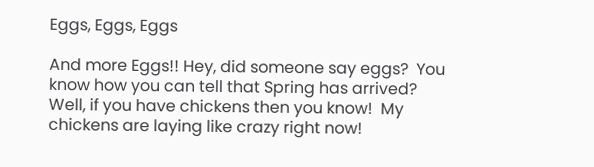Eggs, Eggs, Eggs

And more Eggs!! Hey, did someone say eggs?  You know how you can tell that Spring has arrived?  Well, if you have chickens then you know!  My chickens are laying like crazy right now!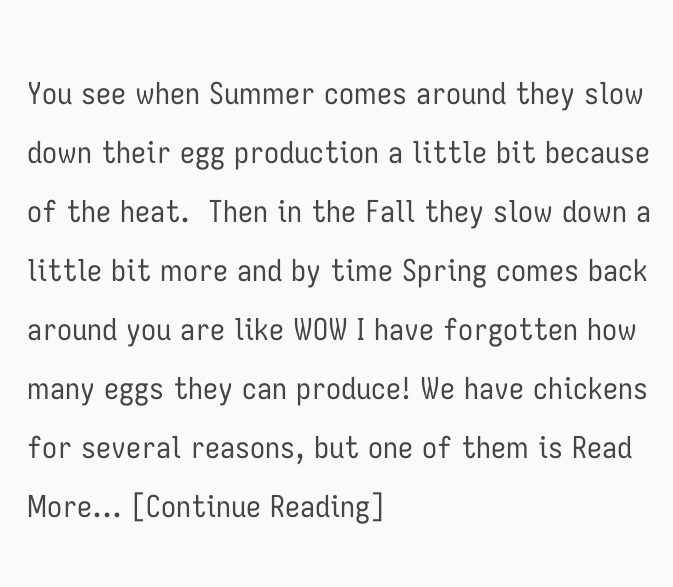You see when Summer comes around they slow down their egg production a little bit because of the heat.  Then in the Fall they slow down a little bit more and by time Spring comes back around you are like WOW I have forgotten how many eggs they can produce! We have chickens for several reasons, but one of them is Read More... [Continue Reading]